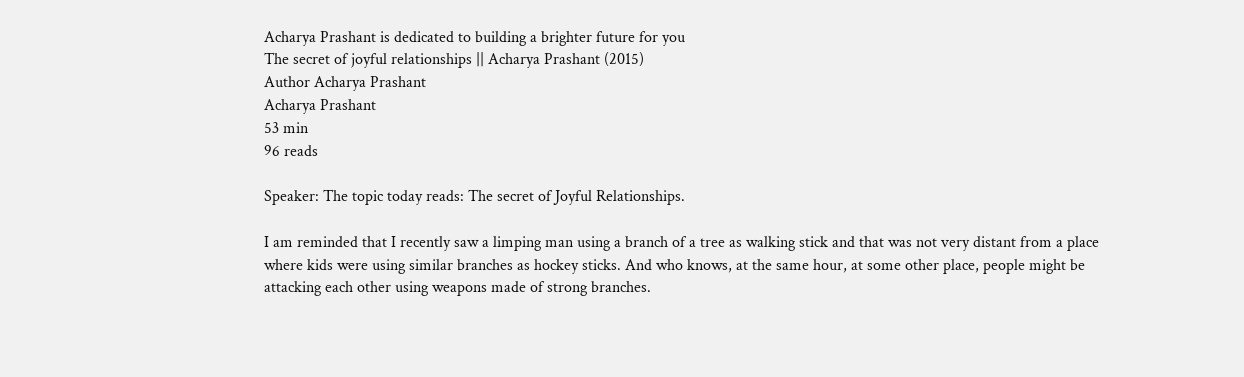Acharya Prashant is dedicated to building a brighter future for you
The secret of joyful relationships || Acharya Prashant (2015)
Author Acharya Prashant
Acharya Prashant
53 min
96 reads

Speaker: The topic today reads: The secret of Joyful Relationships.

I am reminded that I recently saw a limping man using a branch of a tree as walking stick and that was not very distant from a place where kids were using similar branches as hockey sticks. And who knows, at the same hour, at some other place, people might be attacking each other using weapons made of strong branches.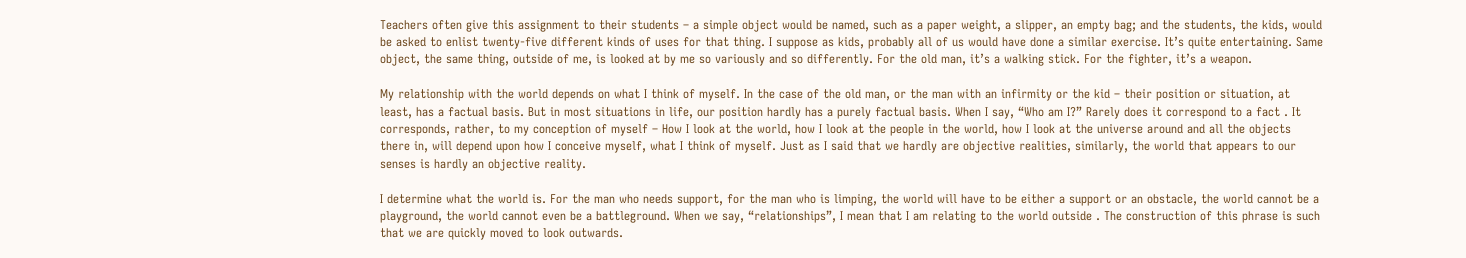Teachers often give this assignment to their students – a simple object would be named, such as a paper weight, a slipper, an empty bag; and the students, the kids, would be asked to enlist twenty-five different kinds of uses for that thing. I suppose as kids, probably all of us would have done a similar exercise. It’s quite entertaining. Same object, the same thing, outside of me, is looked at by me so variously and so differently. For the old man, it’s a walking stick. For the fighter, it’s a weapon.

My relationship with the world depends on what I think of myself. In the case of the old man, or the man with an infirmity or the kid – their position or situation, at least, has a factual basis. But in most situations in life, our position hardly has a purely factual basis. When I say, “Who am I?” Rarely does it correspond to a fact . It corresponds, rather, to my conception of myself – How I look at the world, how I look at the people in the world, how I look at the universe around and all the objects there in, will depend upon how I conceive myself, what I think of myself. Just as I said that we hardly are objective realities, similarly, the world that appears to our senses is hardly an objective reality.

I determine what the world is. For the man who needs support, for the man who is limping, the world will have to be either a support or an obstacle, the world cannot be a playground, the world cannot even be a battleground. When we say, “relationships”, I mean that I am relating to the world outside . The construction of this phrase is such that we are quickly moved to look outwards.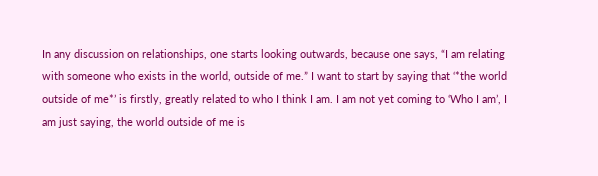In any discussion on relationships, one starts looking outwards, because one says, “I am relating with someone who exists in the world, outside of me.” I want to start by saying that ‘*the world outside of me*’ is firstly, greatly related to who I think I am. I am not yet coming to ‘Who I am’, I am just saying, the world outside of me is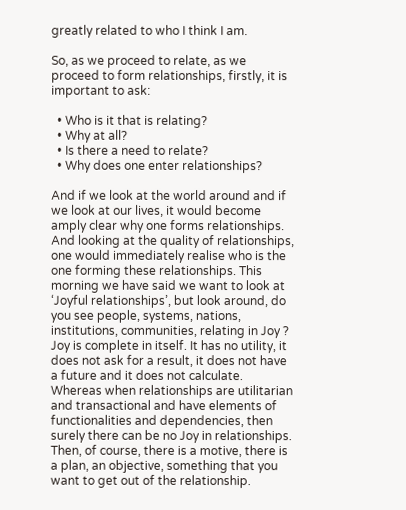greatly related to who I think I am.

So, as we proceed to relate, as we proceed to form relationships, firstly, it is important to ask:

  • Who is it that is relating?
  • Why at all?
  • Is there a need to relate?
  • Why does one enter relationships?

And if we look at the world around and if we look at our lives, it would become amply clear why one forms relationships. And looking at the quality of relationships, one would immediately realise who is the one forming these relationships. This morning we have said we want to look at ‘Joyful relationships’, but look around, do you see people, systems, nations, institutions, communities, relating in Joy ? Joy is complete in itself. It has no utility, it does not ask for a result, it does not have a future and it does not calculate. Whereas when relationships are utilitarian and transactional and have elements of functionalities and dependencies, then surely there can be no Joy in relationships. Then, of course, there is a motive, there is a plan, an objective, something that you want to get out of the relationship.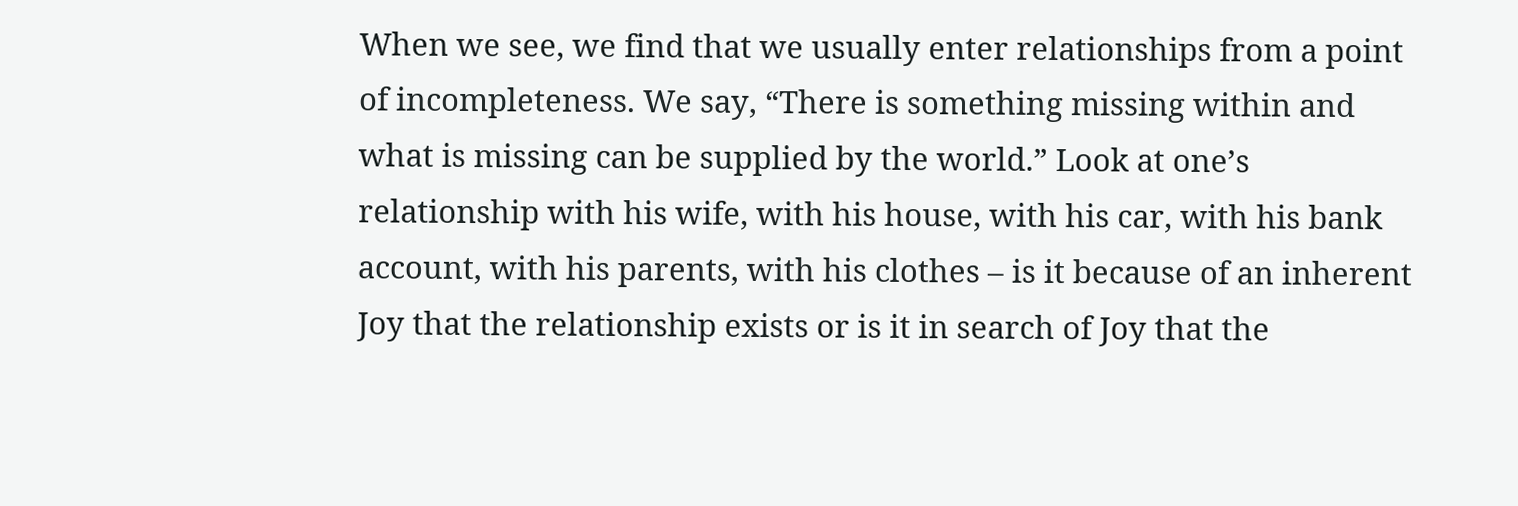When we see, we find that we usually enter relationships from a point of incompleteness. We say, “There is something missing within and what is missing can be supplied by the world.” Look at one’s relationship with his wife, with his house, with his car, with his bank account, with his parents, with his clothes – is it because of an inherent Joy that the relationship exists or is it in search of Joy that the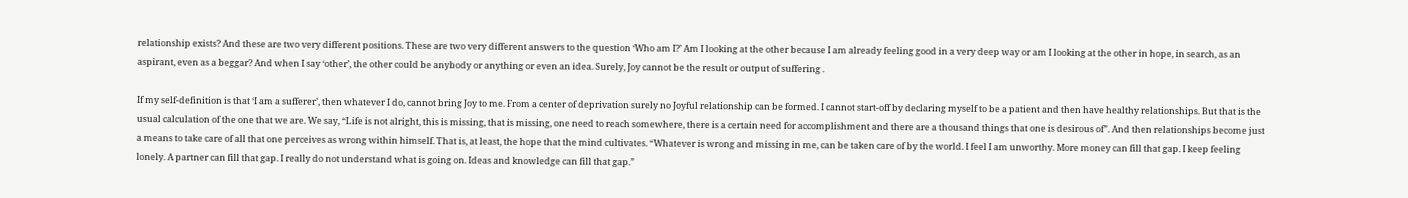relationship exists? And these are two very different positions. These are two very different answers to the question ‘Who am I?’ Am I looking at the other because I am already feeling good in a very deep way or am I looking at the other in hope, in search, as an aspirant, even as a beggar? And when I say ‘other’, the other could be anybody or anything or even an idea. Surely, Joy cannot be the result or output of suffering .

If my self-definition is that ‘I am a sufferer’, then whatever I do, cannot bring Joy to me. From a center of deprivation surely no Joyful relationship can be formed. I cannot start-off by declaring myself to be a patient and then have healthy relationships. But that is the usual calculation of the one that we are. We say, “Life is not alright, this is missing, that is missing, one need to reach somewhere, there is a certain need for accomplishment and there are a thousand things that one is desirous of”. And then relationships become just a means to take care of all that one perceives as wrong within himself. That is, at least, the hope that the mind cultivates. “Whatever is wrong and missing in me, can be taken care of by the world. I feel I am unworthy. More money can fill that gap. I keep feeling lonely. A partner can fill that gap. I really do not understand what is going on. Ideas and knowledge can fill that gap.”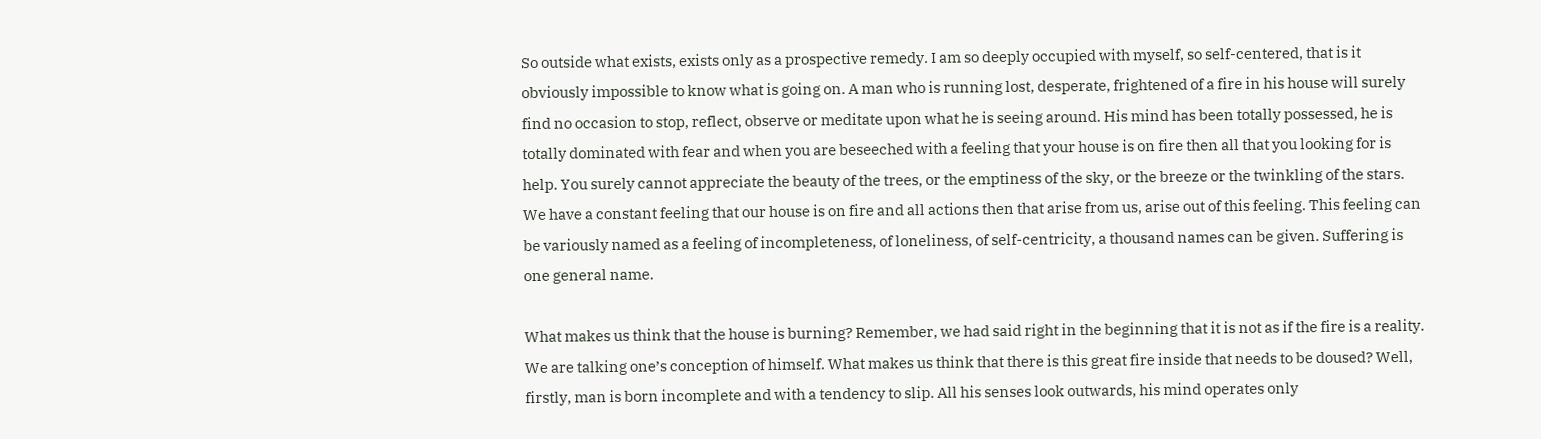So outside what exists, exists only as a prospective remedy. I am so deeply occupied with myself, so self-centered, that is it obviously impossible to know what is going on. A man who is running lost, desperate, frightened of a fire in his house will surely find no occasion to stop, reflect, observe or meditate upon what he is seeing around. His mind has been totally possessed, he is totally dominated with fear and when you are beseeched with a feeling that your house is on fire then all that you looking for is help. You surely cannot appreciate the beauty of the trees, or the emptiness of the sky, or the breeze or the twinkling of the stars. We have a constant feeling that our house is on fire and all actions then that arise from us, arise out of this feeling. This feeling can be variously named as a feeling of incompleteness, of loneliness, of self-centricity, a thousand names can be given. Suffering is one general name.

What makes us think that the house is burning? Remember, we had said right in the beginning that it is not as if the fire is a reality. We are talking one’s conception of himself. What makes us think that there is this great fire inside that needs to be doused? Well, firstly, man is born incomplete and with a tendency to slip. All his senses look outwards, his mind operates only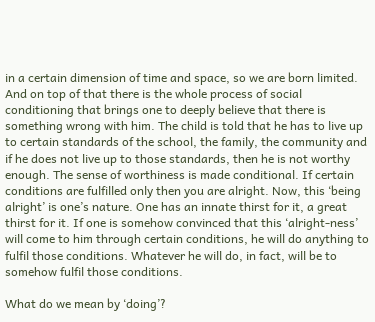in a certain dimension of time and space, so we are born limited. And on top of that there is the whole process of social conditioning that brings one to deeply believe that there is something wrong with him. The child is told that he has to live up to certain standards of the school, the family, the community and if he does not live up to those standards, then he is not worthy enough. The sense of worthiness is made conditional. If certain conditions are fulfilled only then you are alright. Now, this ‘being alright’ is one’s nature. One has an innate thirst for it, a great thirst for it. If one is somehow convinced that this ‘alright-ness’ will come to him through certain conditions, he will do anything to fulfil those conditions. Whatever he will do, in fact, will be to somehow fulfil those conditions.

What do we mean by ‘doing’?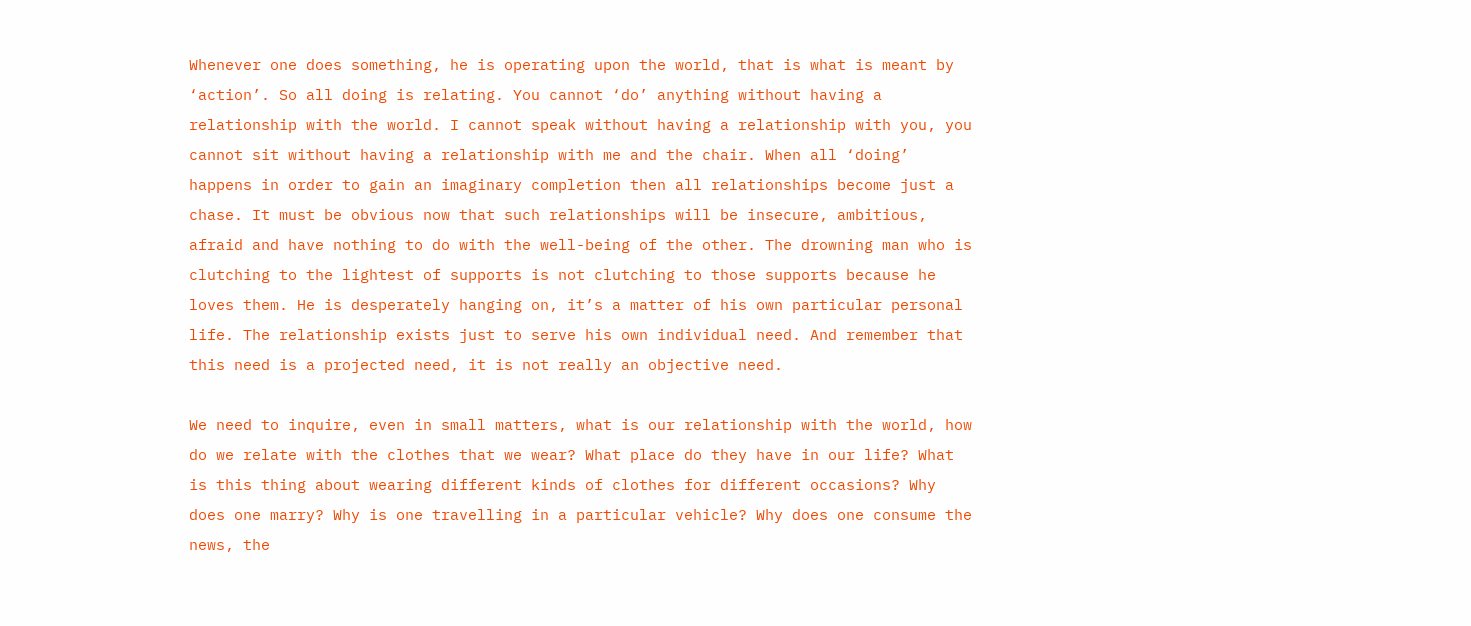Whenever one does something, he is operating upon the world, that is what is meant by ‘action’. So all doing is relating. You cannot ‘do’ anything without having a relationship with the world. I cannot speak without having a relationship with you, you cannot sit without having a relationship with me and the chair. When all ‘doing’ happens in order to gain an imaginary completion then all relationships become just a chase. It must be obvious now that such relationships will be insecure, ambitious, afraid and have nothing to do with the well-being of the other. The drowning man who is clutching to the lightest of supports is not clutching to those supports because he loves them. He is desperately hanging on, it’s a matter of his own particular personal life. The relationship exists just to serve his own individual need. And remember that this need is a projected need, it is not really an objective need.

We need to inquire, even in small matters, what is our relationship with the world, how do we relate with the clothes that we wear? What place do they have in our life? What is this thing about wearing different kinds of clothes for different occasions? Why does one marry? Why is one travelling in a particular vehicle? Why does one consume the news, the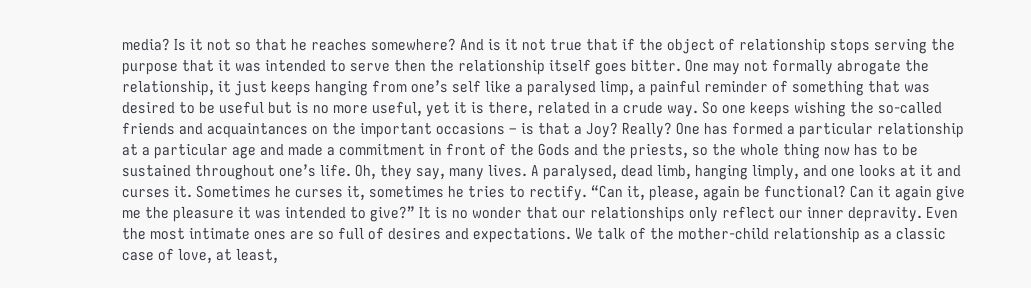media? Is it not so that he reaches somewhere? And is it not true that if the object of relationship stops serving the purpose that it was intended to serve then the relationship itself goes bitter. One may not formally abrogate the relationship, it just keeps hanging from one’s self like a paralysed limp, a painful reminder of something that was desired to be useful but is no more useful, yet it is there, related in a crude way. So one keeps wishing the so-called friends and acquaintances on the important occasions – is that a Joy? Really? One has formed a particular relationship at a particular age and made a commitment in front of the Gods and the priests, so the whole thing now has to be sustained throughout one’s life. Oh, they say, many lives. A paralysed, dead limb, hanging limply, and one looks at it and curses it. Sometimes he curses it, sometimes he tries to rectify. “Can it, please, again be functional? Can it again give me the pleasure it was intended to give?” It is no wonder that our relationships only reflect our inner depravity. Even the most intimate ones are so full of desires and expectations. We talk of the mother-child relationship as a classic case of love, at least,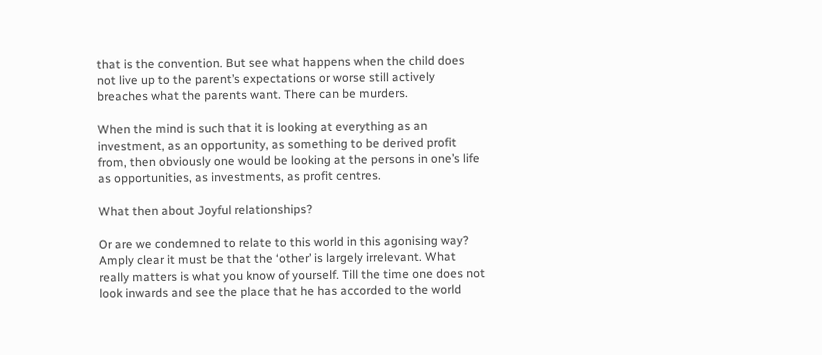that is the convention. But see what happens when the child does not live up to the parent’s expectations or worse still actively breaches what the parents want. There can be murders.

When the mind is such that it is looking at everything as an investment, as an opportunity, as something to be derived profit from, then obviously one would be looking at the persons in one’s life as opportunities, as investments, as profit centres.

What then about Joyful relationships?

Or are we condemned to relate to this world in this agonising way? Amply clear it must be that the ‘other’ is largely irrelevant. What really matters is what you know of yourself. Till the time one does not look inwards and see the place that he has accorded to the world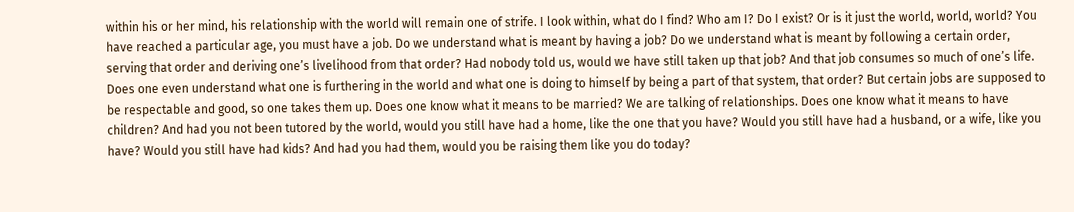within his or her mind, his relationship with the world will remain one of strife. I look within, what do I find? Who am I? Do I exist? Or is it just the world, world, world? You have reached a particular age, you must have a job. Do we understand what is meant by having a job? Do we understand what is meant by following a certain order, serving that order and deriving one’s livelihood from that order? Had nobody told us, would we have still taken up that job? And that job consumes so much of one’s life. Does one even understand what one is furthering in the world and what one is doing to himself by being a part of that system, that order? But certain jobs are supposed to be respectable and good, so one takes them up. Does one know what it means to be married? We are talking of relationships. Does one know what it means to have children? And had you not been tutored by the world, would you still have had a home, like the one that you have? Would you still have had a husband, or a wife, like you have? Would you still have had kids? And had you had them, would you be raising them like you do today?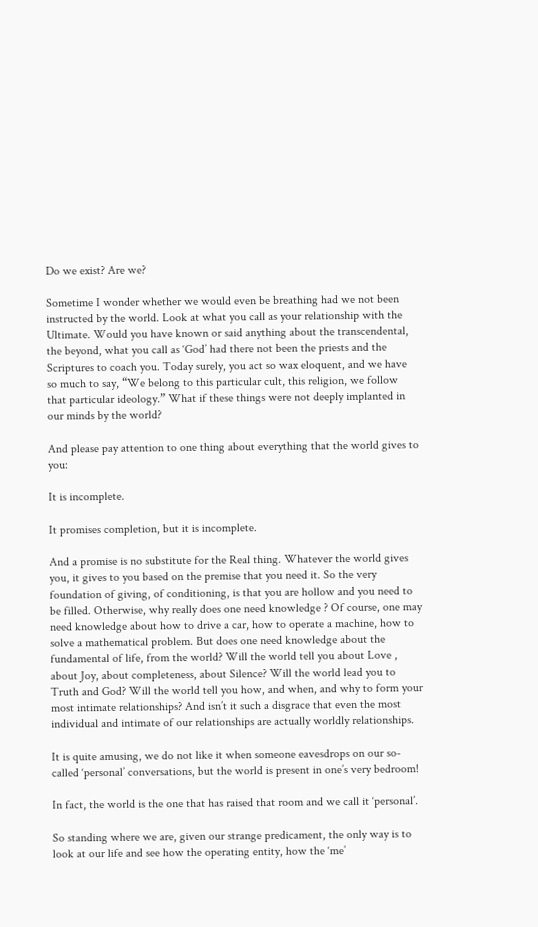Do we exist? Are we?

Sometime I wonder whether we would even be breathing had we not been instructed by the world. Look at what you call as your relationship with the Ultimate. Would you have known or said anything about the transcendental, the beyond, what you call as ‘God’ had there not been the priests and the Scriptures to coach you. Today surely, you act so wax eloquent, and we have so much to say, “We belong to this particular cult, this religion, we follow that particular ideology.” What if these things were not deeply implanted in our minds by the world?

And please pay attention to one thing about everything that the world gives to you:

It is incomplete.

It promises completion, but it is incomplete.

And a promise is no substitute for the Real thing. Whatever the world gives you, it gives to you based on the premise that you need it. So the very foundation of giving, of conditioning, is that you are hollow and you need to be filled. Otherwise, why really does one need knowledge ? Of course, one may need knowledge about how to drive a car, how to operate a machine, how to solve a mathematical problem. But does one need knowledge about the fundamental of life, from the world? Will the world tell you about Love , about Joy, about completeness, about Silence? Will the world lead you to Truth and God? Will the world tell you how, and when, and why to form your most intimate relationships? And isn’t it such a disgrace that even the most individual and intimate of our relationships are actually worldly relationships.

It is quite amusing, we do not like it when someone eavesdrops on our so-called ‘personal’ conversations, but the world is present in one’s very bedroom!

In fact, the world is the one that has raised that room and we call it ‘personal’.

So standing where we are, given our strange predicament, the only way is to look at our life and see how the operating entity, how the ‘me’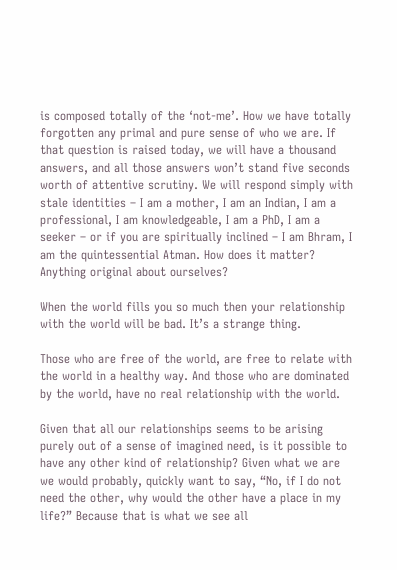is composed totally of the ‘not-me’. How we have totally forgotten any primal and pure sense of who we are. If that question is raised today, we will have a thousand answers, and all those answers won’t stand five seconds worth of attentive scrutiny. We will respond simply with stale identities – I am a mother, I am an Indian, I am a professional, I am knowledgeable, I am a PhD, I am a seeker – or if you are spiritually inclined – I am Bhram, I am the quintessential Atman. How does it matter? Anything original about ourselves?

When the world fills you so much then your relationship with the world will be bad. It’s a strange thing.

Those who are free of the world, are free to relate with the world in a healthy way. And those who are dominated by the world, have no real relationship with the world.

Given that all our relationships seems to be arising purely out of a sense of imagined need, is it possible to have any other kind of relationship? Given what we are we would probably, quickly want to say, “No, if I do not need the other, why would the other have a place in my life?” Because that is what we see all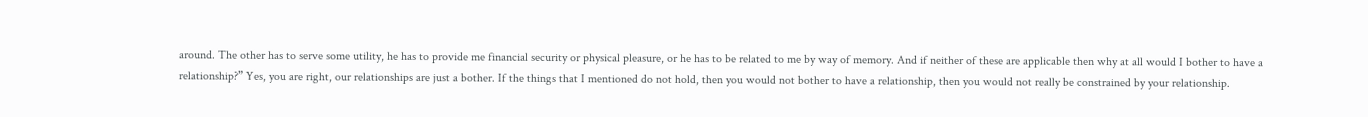around. The other has to serve some utility, he has to provide me financial security or physical pleasure, or he has to be related to me by way of memory. And if neither of these are applicable then why at all would I bother to have a relationship?” Yes, you are right, our relationships are just a bother. If the things that I mentioned do not hold, then you would not bother to have a relationship, then you would not really be constrained by your relationship.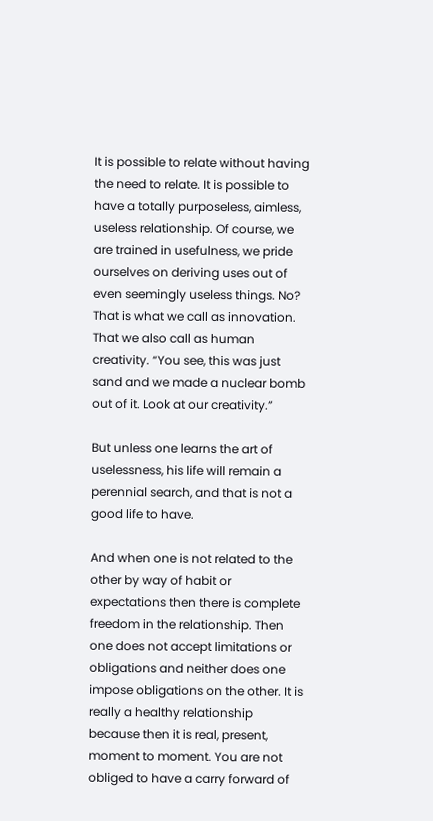It is possible to relate without having the need to relate. It is possible to have a totally purposeless, aimless, useless relationship. Of course, we are trained in usefulness, we pride ourselves on deriving uses out of even seemingly useless things. No? That is what we call as innovation. That we also call as human creativity. “You see, this was just sand and we made a nuclear bomb out of it. Look at our creativity.”

But unless one learns the art of uselessness, his life will remain a perennial search, and that is not a good life to have.

And when one is not related to the other by way of habit or expectations then there is complete freedom in the relationship. Then one does not accept limitations or obligations and neither does one impose obligations on the other. It is really a healthy relationship because then it is real, present, moment to moment. You are not obliged to have a carry forward of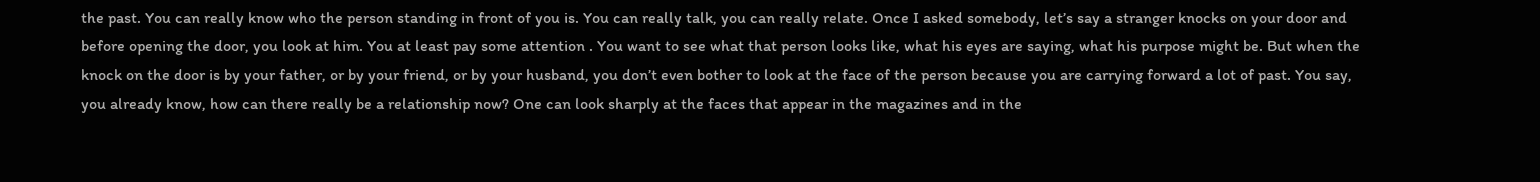the past. You can really know who the person standing in front of you is. You can really talk, you can really relate. Once I asked somebody, let’s say a stranger knocks on your door and before opening the door, you look at him. You at least pay some attention . You want to see what that person looks like, what his eyes are saying, what his purpose might be. But when the knock on the door is by your father, or by your friend, or by your husband, you don’t even bother to look at the face of the person because you are carrying forward a lot of past. You say, you already know, how can there really be a relationship now? One can look sharply at the faces that appear in the magazines and in the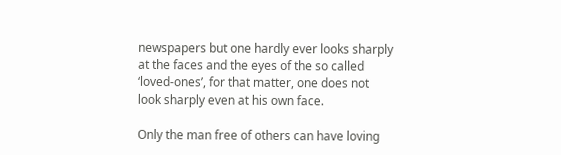newspapers but one hardly ever looks sharply at the faces and the eyes of the so called ‘loved-ones’, for that matter, one does not look sharply even at his own face.

Only the man free of others can have loving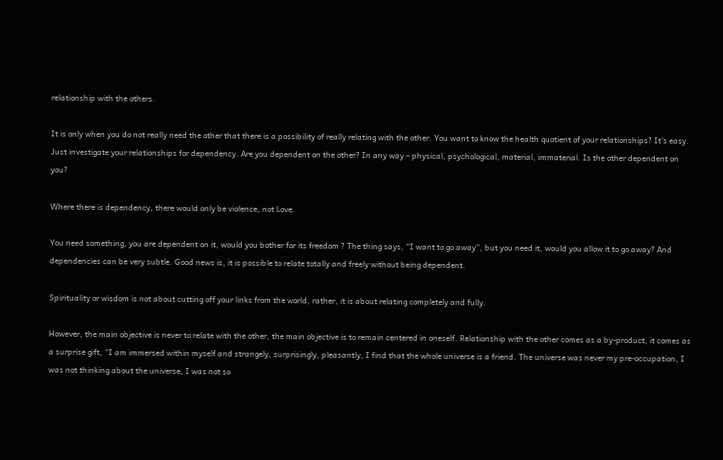relationship with the others.

It is only when you do not really need the other that there is a possibility of really relating with the other. You want to know the health quotient of your relationships? It’s easy. Just investigate your relationships for dependency. Are you dependent on the other? In any way – physical, psychological, material, immaterial. Is the other dependent on you?

Where there is dependency, there would only be violence, not Love.

You need something, you are dependent on it, would you bother for its freedom ? The thing says, “I want to go away”, but you need it, would you allow it to go away? And dependencies can be very subtle. Good news is, it is possible to relate totally and freely without being dependent.

Spirituality or wisdom is not about cutting off your links from the world, rather, it is about relating completely and fully.

However, the main objective is never to relate with the other, the main objective is to remain centered in oneself. Relationship with the other comes as a by-product, it comes as a surprise gift, “I am immersed within myself and strangely, surprisingly, pleasantly, I find that the whole universe is a friend. The universe was never my pre-occupation, I was not thinking about the universe, I was not so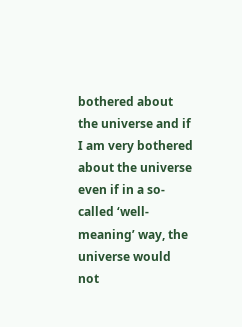bothered about the universe and if I am very bothered about the universe even if in a so-called ‘well-meaning’ way, the universe would not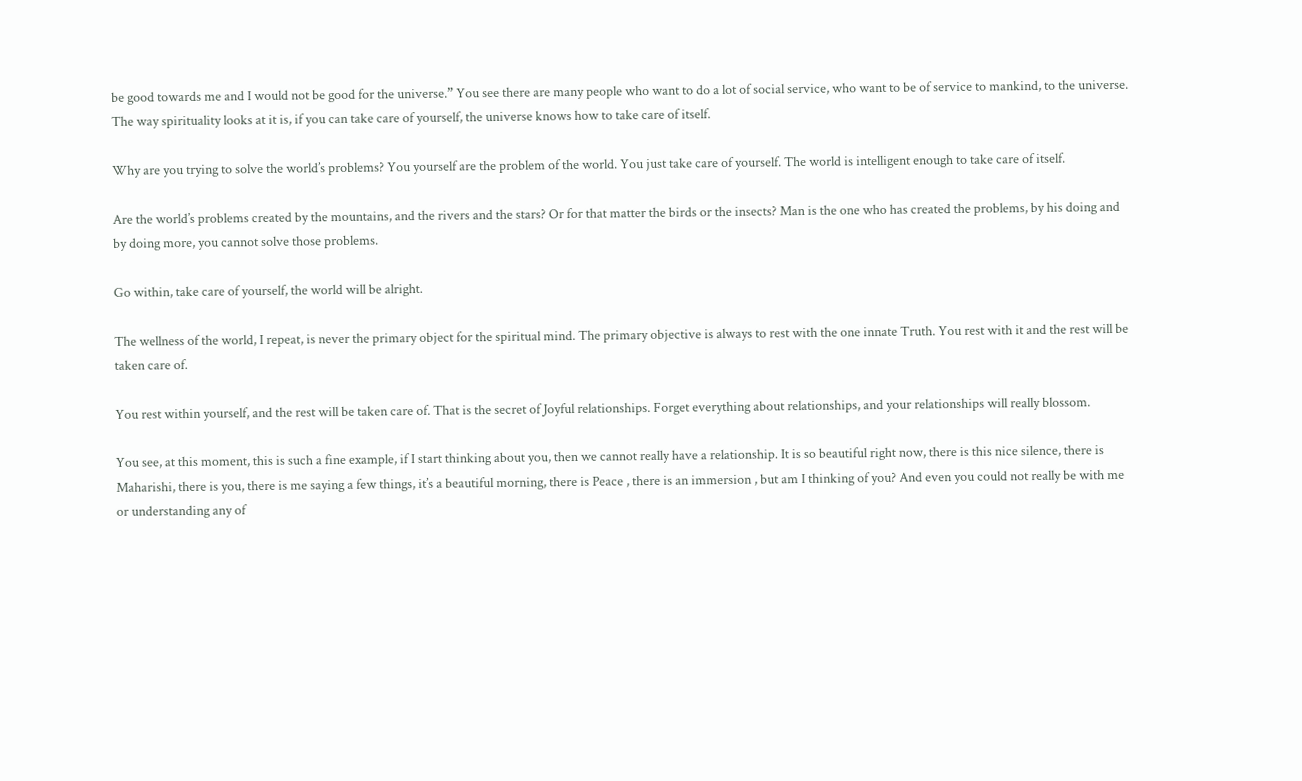be good towards me and I would not be good for the universe.” You see there are many people who want to do a lot of social service, who want to be of service to mankind, to the universe. The way spirituality looks at it is, if you can take care of yourself, the universe knows how to take care of itself.

Why are you trying to solve the world’s problems? You yourself are the problem of the world. You just take care of yourself. The world is intelligent enough to take care of itself.

Are the world’s problems created by the mountains, and the rivers and the stars? Or for that matter the birds or the insects? Man is the one who has created the problems, by his doing and by doing more, you cannot solve those problems.

Go within, take care of yourself, the world will be alright.

The wellness of the world, I repeat, is never the primary object for the spiritual mind. The primary objective is always to rest with the one innate Truth. You rest with it and the rest will be taken care of.

You rest within yourself, and the rest will be taken care of. That is the secret of Joyful relationships. Forget everything about relationships, and your relationships will really blossom.

You see, at this moment, this is such a fine example, if I start thinking about you, then we cannot really have a relationship. It is so beautiful right now, there is this nice silence, there is Maharishi, there is you, there is me saying a few things, it’s a beautiful morning, there is Peace , there is an immersion , but am I thinking of you? And even you could not really be with me or understanding any of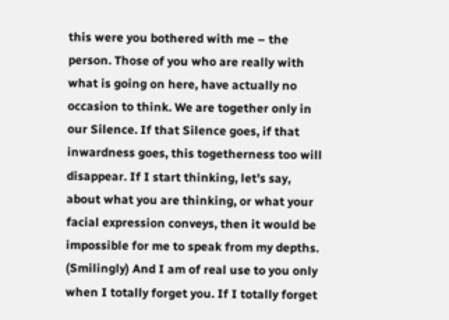this were you bothered with me – the person. Those of you who are really with what is going on here, have actually no occasion to think. We are together only in our Silence. If that Silence goes, if that inwardness goes, this togetherness too will disappear. If I start thinking, let’s say, about what you are thinking, or what your facial expression conveys, then it would be impossible for me to speak from my depths. (Smilingly) And I am of real use to you only when I totally forget you. If I totally forget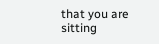that you are sitting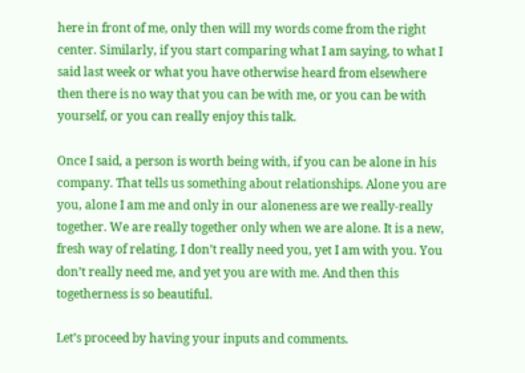here in front of me, only then will my words come from the right center. Similarly, if you start comparing what I am saying, to what I said last week or what you have otherwise heard from elsewhere then there is no way that you can be with me, or you can be with yourself, or you can really enjoy this talk.

Once I said, a person is worth being with, if you can be alone in his company. That tells us something about relationships. Alone you are you, alone I am me and only in our aloneness are we really-really together. We are really together only when we are alone. It is a new, fresh way of relating. I don’t really need you, yet I am with you. You don’t really need me, and yet you are with me. And then this togetherness is so beautiful.

Let’s proceed by having your inputs and comments.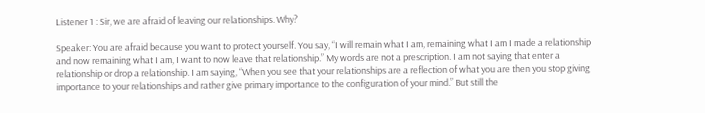Listener 1 : Sir, we are afraid of leaving our relationships. Why?

Speaker: You are afraid because you want to protect yourself. You say, “I will remain what I am, remaining what I am I made a relationship and now remaining what I am, I want to now leave that relationship.” My words are not a prescription. I am not saying that enter a relationship or drop a relationship. I am saying, “When you see that your relationships are a reflection of what you are then you stop giving importance to your relationships and rather give primary importance to the configuration of your mind.” But still the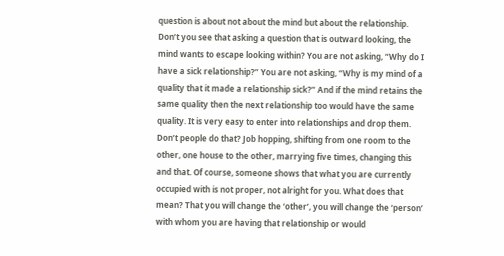question is about not about the mind but about the relationship. Don’t you see that asking a question that is outward looking, the mind wants to escape looking within? You are not asking, “Why do I have a sick relationship?” You are not asking, “Why is my mind of a quality that it made a relationship sick?” And if the mind retains the same quality then the next relationship too would have the same quality. It is very easy to enter into relationships and drop them. Don’t people do that? Job hopping, shifting from one room to the other, one house to the other, marrying five times, changing this and that. Of course, someone shows that what you are currently occupied with is not proper, not alright for you. What does that mean? That you will change the ‘other’, you will change the ‘person’ with whom you are having that relationship or would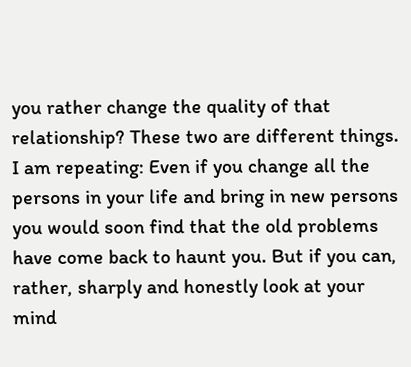you rather change the quality of that relationship? These two are different things. I am repeating: Even if you change all the persons in your life and bring in new persons you would soon find that the old problems have come back to haunt you. But if you can, rather, sharply and honestly look at your mind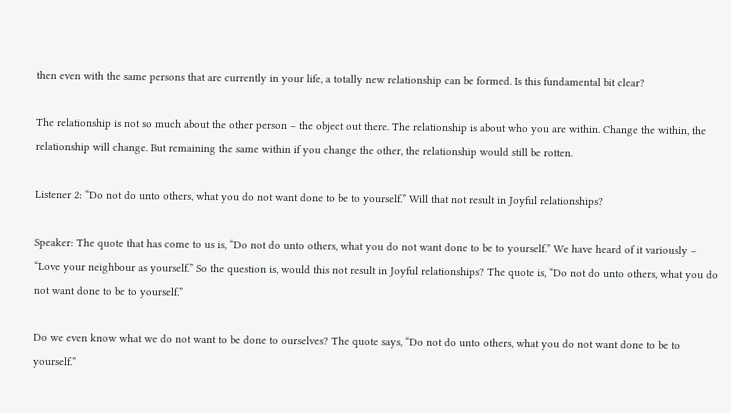then even with the same persons that are currently in your life, a totally new relationship can be formed. Is this fundamental bit clear?

The relationship is not so much about the other person – the object out there. The relationship is about who you are within. Change the within, the relationship will change. But remaining the same within if you change the other, the relationship would still be rotten.

Listener 2: “Do not do unto others, what you do not want done to be to yourself.” Will that not result in Joyful relationships?

Speaker: The quote that has come to us is, “Do not do unto others, what you do not want done to be to yourself.” We have heard of it variously – “Love your neighbour as yourself.” So the question is, would this not result in Joyful relationships? The quote is, “Do not do unto others, what you do not want done to be to yourself.”

Do we even know what we do not want to be done to ourselves? The quote says, “Do not do unto others, what you do not want done to be to yourself.”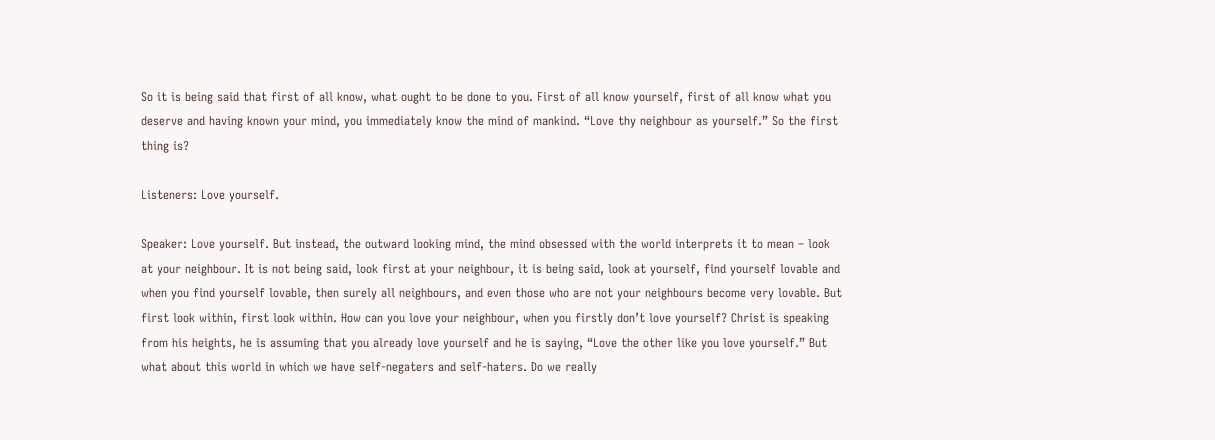So it is being said that first of all know, what ought to be done to you. First of all know yourself, first of all know what you deserve and having known your mind, you immediately know the mind of mankind. “Love thy neighbour as yourself.” So the first thing is?

Listeners: Love yourself.

Speaker: Love yourself. But instead, the outward looking mind, the mind obsessed with the world interprets it to mean – look at your neighbour. It is not being said, look first at your neighbour, it is being said, look at yourself, find yourself lovable and when you find yourself lovable, then surely all neighbours, and even those who are not your neighbours become very lovable. But first look within, first look within. How can you love your neighbour, when you firstly don’t love yourself? Christ is speaking from his heights, he is assuming that you already love yourself and he is saying, “Love the other like you love yourself.” But what about this world in which we have self-negaters and self-haters. Do we really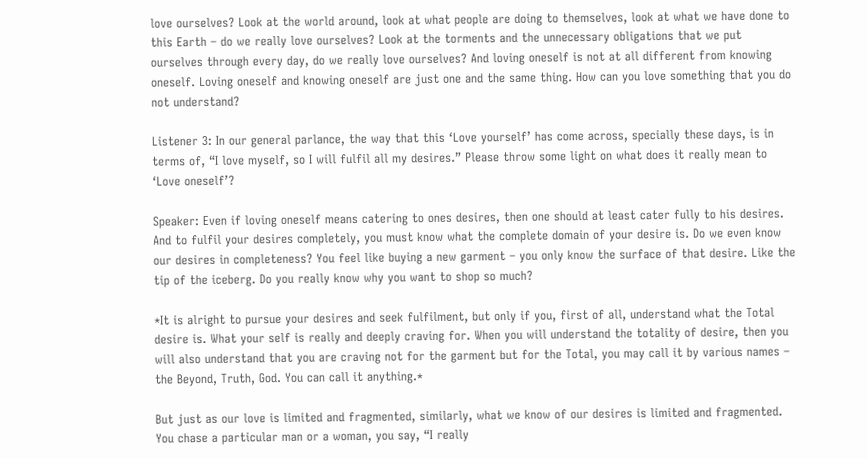love ourselves? Look at the world around, look at what people are doing to themselves, look at what we have done to this Earth – do we really love ourselves? Look at the torments and the unnecessary obligations that we put ourselves through every day, do we really love ourselves? And loving oneself is not at all different from knowing oneself. Loving oneself and knowing oneself are just one and the same thing. How can you love something that you do not understand?

Listener 3: In our general parlance, the way that this ‘Love yourself’ has come across, specially these days, is in terms of, “I love myself, so I will fulfil all my desires.” Please throw some light on what does it really mean to ‘Love oneself’?

Speaker: Even if loving oneself means catering to ones desires, then one should at least cater fully to his desires. And to fulfil your desires completely, you must know what the complete domain of your desire is. Do we even know our desires in completeness? You feel like buying a new garment – you only know the surface of that desire. Like the tip of the iceberg. Do you really know why you want to shop so much?

*It is alright to pursue your desires and seek fulfilment, but only if you, first of all, understand what the Total desire is. What your self is really and deeply craving for. When you will understand the totality of desire, then you will also understand that you are craving not for the garment but for the Total, you may call it by various names – the Beyond, Truth, God. You can call it anything.*

But just as our love is limited and fragmented, similarly, what we know of our desires is limited and fragmented. You chase a particular man or a woman, you say, “I really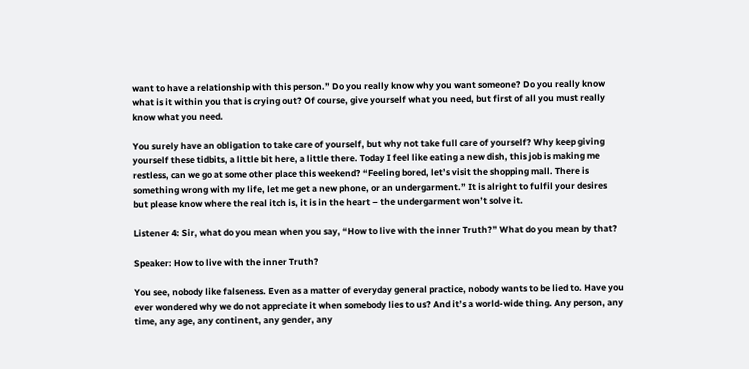want to have a relationship with this person.” Do you really know why you want someone? Do you really know what is it within you that is crying out? Of course, give yourself what you need, but first of all you must really know what you need.

You surely have an obligation to take care of yourself, but why not take full care of yourself? Why keep giving yourself these tidbits, a little bit here, a little there. Today I feel like eating a new dish, this job is making me restless, can we go at some other place this weekend? “Feeling bored, let’s visit the shopping mall. There is something wrong with my life, let me get a new phone, or an undergarment.” It is alright to fulfil your desires but please know where the real itch is, it is in the heart – the undergarment won’t solve it.

Listener 4: Sir, what do you mean when you say, “How to live with the inner Truth?” What do you mean by that?

Speaker: How to live with the inner Truth?

You see, nobody like falseness. Even as a matter of everyday general practice, nobody wants to be lied to. Have you ever wondered why we do not appreciate it when somebody lies to us? And it’s a world-wide thing. Any person, any time, any age, any continent, any gender, any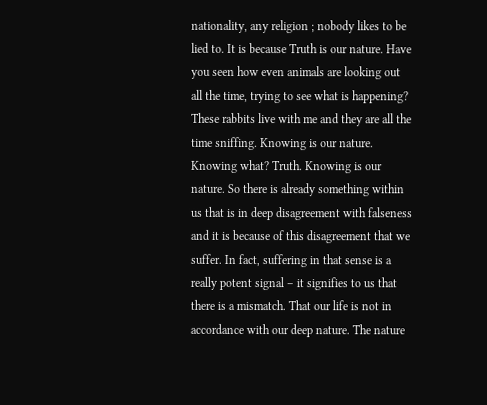nationality, any religion ; nobody likes to be lied to. It is because Truth is our nature. Have you seen how even animals are looking out all the time, trying to see what is happening? These rabbits live with me and they are all the time sniffing. Knowing is our nature. Knowing what? Truth. Knowing is our nature. So there is already something within us that is in deep disagreement with falseness and it is because of this disagreement that we suffer. In fact, suffering in that sense is a really potent signal – it signifies to us that there is a mismatch. That our life is not in accordance with our deep nature. The nature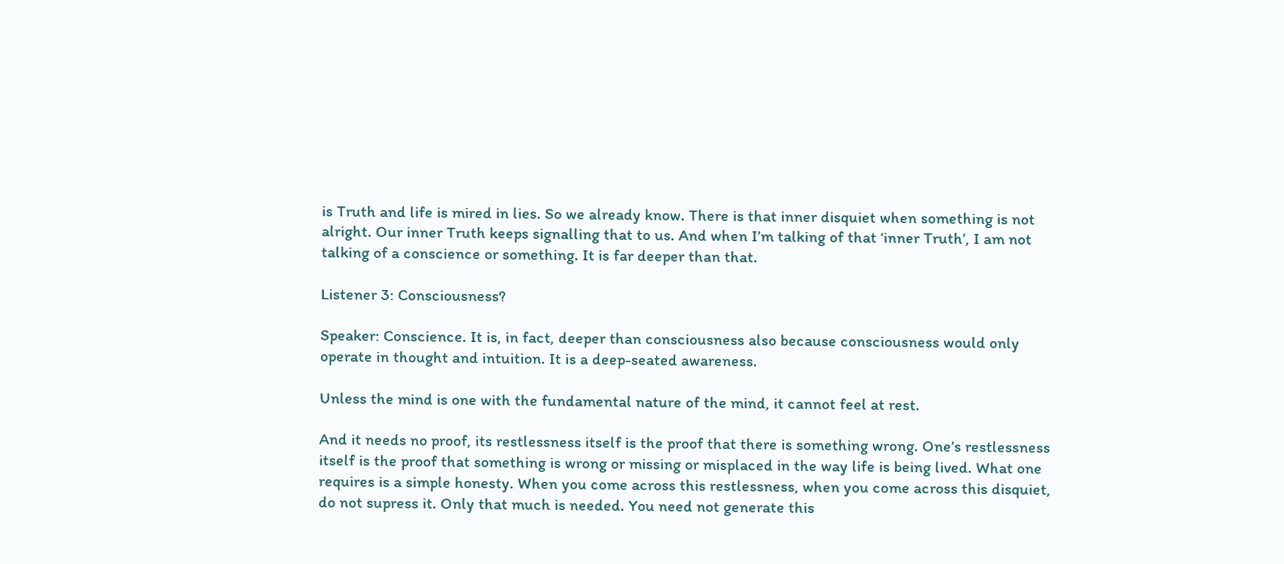is Truth and life is mired in lies. So we already know. There is that inner disquiet when something is not alright. Our inner Truth keeps signalling that to us. And when I’m talking of that ‘inner Truth’, I am not talking of a conscience or something. It is far deeper than that.

Listener 3: Consciousness?

Speaker: Conscience. It is, in fact, deeper than consciousness also because consciousness would only operate in thought and intuition. It is a deep-seated awareness.

Unless the mind is one with the fundamental nature of the mind, it cannot feel at rest.

And it needs no proof, its restlessness itself is the proof that there is something wrong. One’s restlessness itself is the proof that something is wrong or missing or misplaced in the way life is being lived. What one requires is a simple honesty. When you come across this restlessness, when you come across this disquiet, do not supress it. Only that much is needed. You need not generate this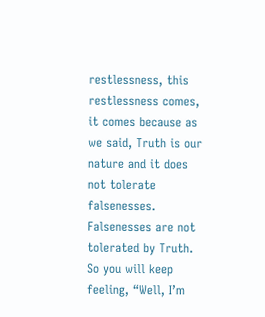restlessness, this restlessness comes, it comes because as we said, Truth is our nature and it does not tolerate falsenesses. Falsenesses are not tolerated by Truth. So you will keep feeling, “Well, I’m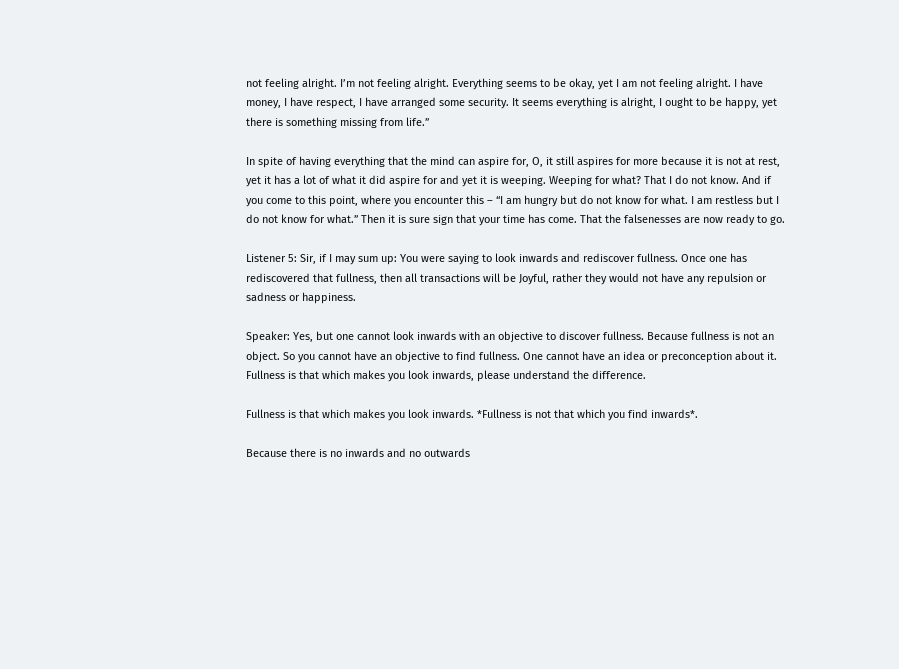not feeling alright. I’m not feeling alright. Everything seems to be okay, yet I am not feeling alright. I have money, I have respect, I have arranged some security. It seems everything is alright, I ought to be happy, yet there is something missing from life.”

In spite of having everything that the mind can aspire for, O, it still aspires for more because it is not at rest, yet it has a lot of what it did aspire for and yet it is weeping. Weeping for what? That I do not know. And if you come to this point, where you encounter this – “I am hungry but do not know for what. I am restless but I do not know for what.” Then it is sure sign that your time has come. That the falsenesses are now ready to go.

Listener 5: Sir, if I may sum up: You were saying to look inwards and rediscover fullness. Once one has rediscovered that fullness, then all transactions will be Joyful, rather they would not have any repulsion or sadness or happiness.

Speaker: Yes, but one cannot look inwards with an objective to discover fullness. Because fullness is not an object. So you cannot have an objective to find fullness. One cannot have an idea or preconception about it. Fullness is that which makes you look inwards, please understand the difference.

Fullness is that which makes you look inwards. *Fullness is not that which you find inwards*.

Because there is no inwards and no outwards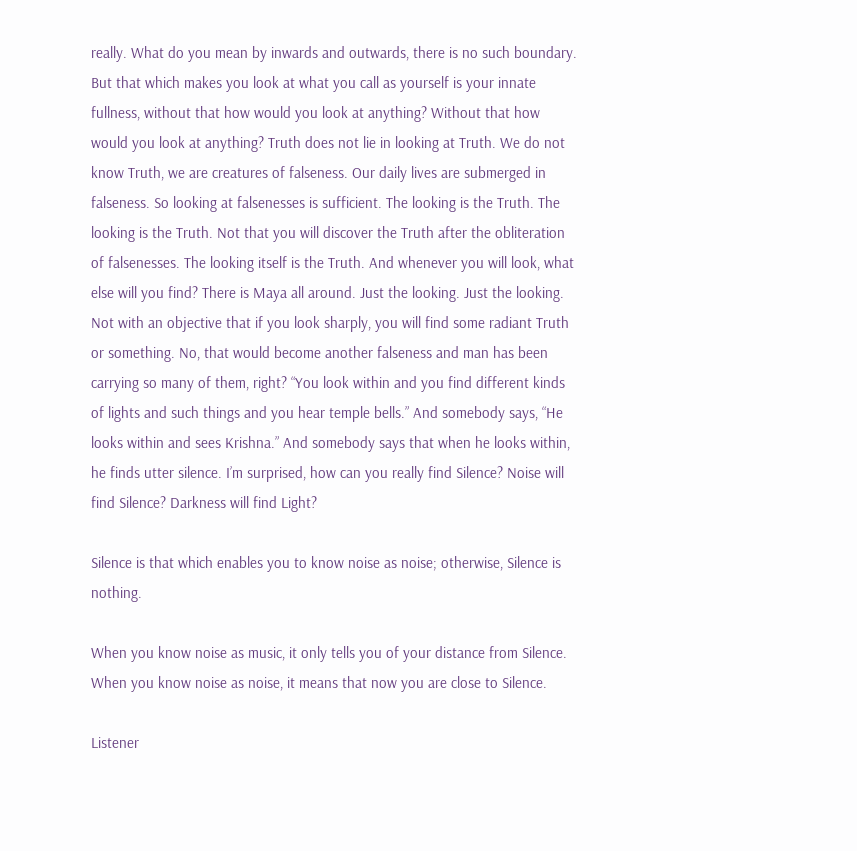really. What do you mean by inwards and outwards, there is no such boundary. But that which makes you look at what you call as yourself is your innate fullness, without that how would you look at anything? Without that how would you look at anything? Truth does not lie in looking at Truth. We do not know Truth, we are creatures of falseness. Our daily lives are submerged in falseness. So looking at falsenesses is sufficient. The looking is the Truth. The looking is the Truth. Not that you will discover the Truth after the obliteration of falsenesses. The looking itself is the Truth. And whenever you will look, what else will you find? There is Maya all around. Just the looking. Just the looking. Not with an objective that if you look sharply, you will find some radiant Truth or something. No, that would become another falseness and man has been carrying so many of them, right? “You look within and you find different kinds of lights and such things and you hear temple bells.” And somebody says, “He looks within and sees Krishna.” And somebody says that when he looks within, he finds utter silence. I’m surprised, how can you really find Silence? Noise will find Silence? Darkness will find Light?

Silence is that which enables you to know noise as noise; otherwise, Silence is nothing.

When you know noise as music, it only tells you of your distance from Silence. When you know noise as noise, it means that now you are close to Silence.

Listener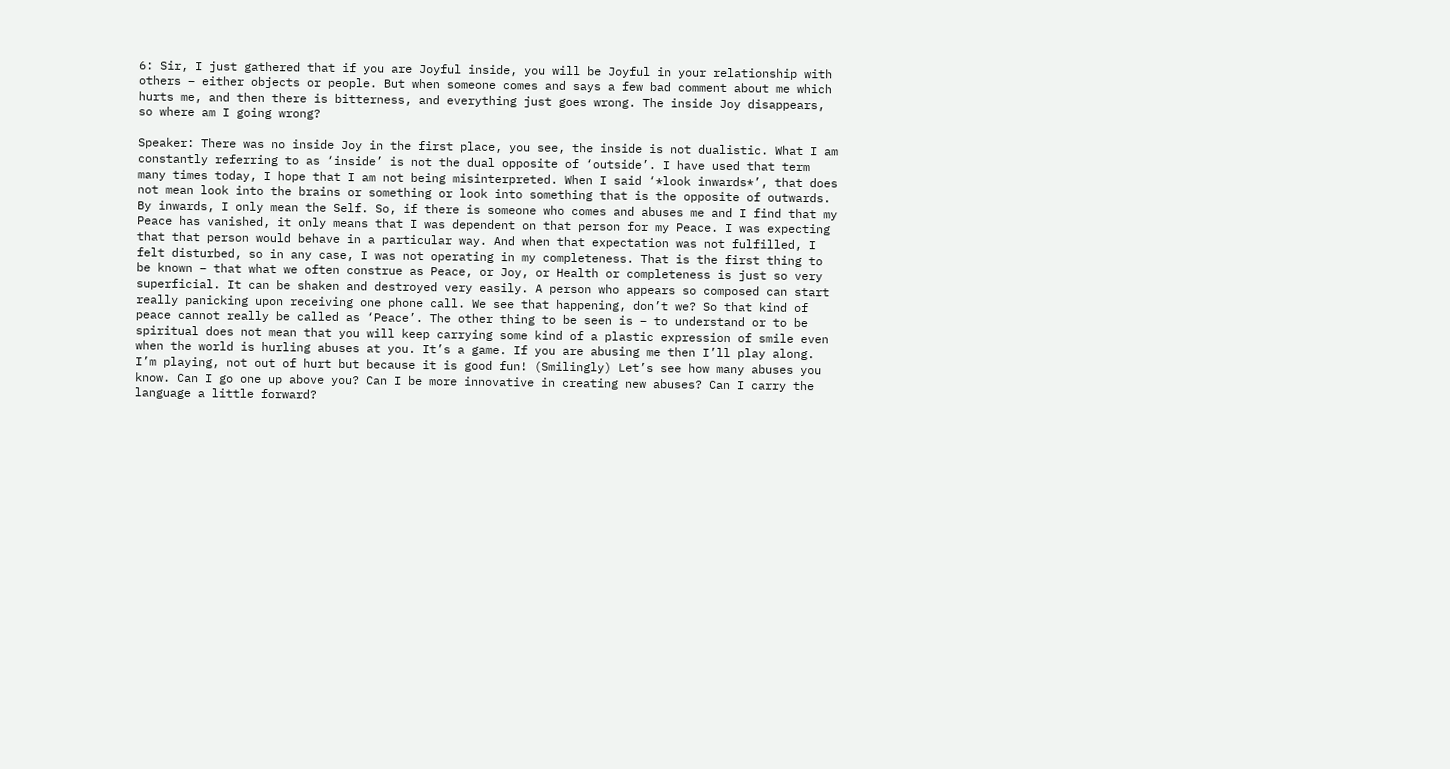6: Sir, I just gathered that if you are Joyful inside, you will be Joyful in your relationship with others – either objects or people. But when someone comes and says a few bad comment about me which hurts me, and then there is bitterness, and everything just goes wrong. The inside Joy disappears, so where am I going wrong?

Speaker: There was no inside Joy in the first place, you see, the inside is not dualistic. What I am constantly referring to as ‘inside’ is not the dual opposite of ‘outside’. I have used that term many times today, I hope that I am not being misinterpreted. When I said ‘*look inwards*’, that does not mean look into the brains or something or look into something that is the opposite of outwards. By inwards, I only mean the Self. So, if there is someone who comes and abuses me and I find that my Peace has vanished, it only means that I was dependent on that person for my Peace. I was expecting that that person would behave in a particular way. And when that expectation was not fulfilled, I felt disturbed, so in any case, I was not operating in my completeness. That is the first thing to be known – that what we often construe as Peace, or Joy, or Health or completeness is just so very superficial. It can be shaken and destroyed very easily. A person who appears so composed can start really panicking upon receiving one phone call. We see that happening, don’t we? So that kind of peace cannot really be called as ‘Peace’. The other thing to be seen is – to understand or to be spiritual does not mean that you will keep carrying some kind of a plastic expression of smile even when the world is hurling abuses at you. It’s a game. If you are abusing me then I’ll play along. I’m playing, not out of hurt but because it is good fun! (Smilingly) Let’s see how many abuses you know. Can I go one up above you? Can I be more innovative in creating new abuses? Can I carry the language a little forward?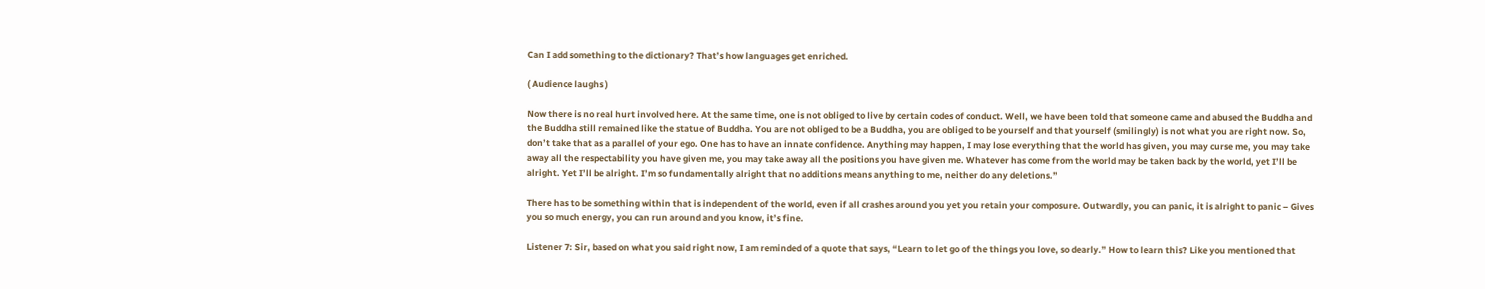Can I add something to the dictionary? That’s how languages get enriched.

( Audience laughs )

Now there is no real hurt involved here. At the same time, one is not obliged to live by certain codes of conduct. Well, we have been told that someone came and abused the Buddha and the Buddha still remained like the statue of Buddha. You are not obliged to be a Buddha, you are obliged to be yourself and that yourself (smilingly) is not what you are right now. So, don’t take that as a parallel of your ego. One has to have an innate confidence. Anything may happen, I may lose everything that the world has given, you may curse me, you may take away all the respectability you have given me, you may take away all the positions you have given me. Whatever has come from the world may be taken back by the world, yet I’ll be alright. Yet I’ll be alright. I’m so fundamentally alright that no additions means anything to me, neither do any deletions.”

There has to be something within that is independent of the world, even if all crashes around you yet you retain your composure. Outwardly, you can panic, it is alright to panic – Gives you so much energy, you can run around and you know, it’s fine.

Listener 7: Sir, based on what you said right now, I am reminded of a quote that says, “Learn to let go of the things you love, so dearly.” How to learn this? Like you mentioned that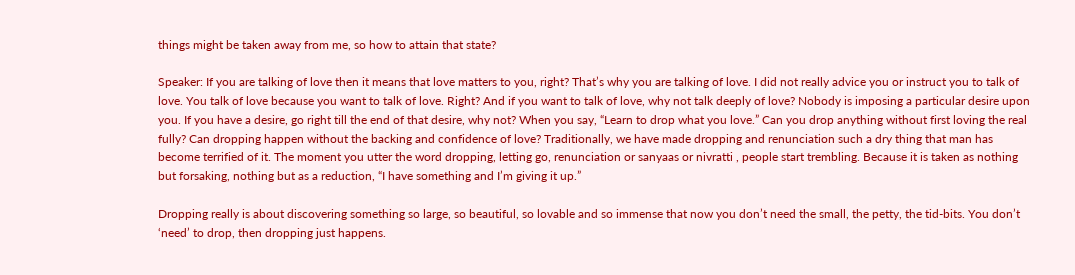things might be taken away from me, so how to attain that state?

Speaker: If you are talking of love then it means that love matters to you, right? That’s why you are talking of love. I did not really advice you or instruct you to talk of love. You talk of love because you want to talk of love. Right? And if you want to talk of love, why not talk deeply of love? Nobody is imposing a particular desire upon you. If you have a desire, go right till the end of that desire, why not? When you say, “Learn to drop what you love.” Can you drop anything without first loving the real fully? Can dropping happen without the backing and confidence of love? Traditionally, we have made dropping and renunciation such a dry thing that man has become terrified of it. The moment you utter the word dropping, letting go, renunciation or sanyaas or nivratti , people start trembling. Because it is taken as nothing but forsaking, nothing but as a reduction, “I have something and I’m giving it up.”

Dropping really is about discovering something so large, so beautiful, so lovable and so immense that now you don’t need the small, the petty, the tid-bits. You don’t ‘need’ to drop, then dropping just happens.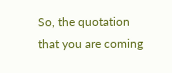So, the quotation that you are coming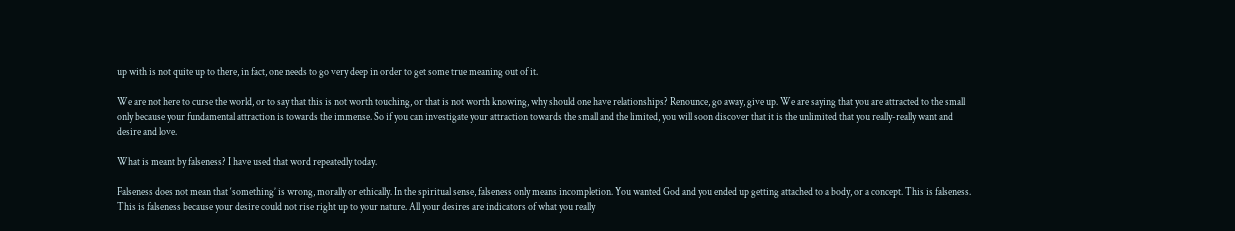up with is not quite up to there, in fact, one needs to go very deep in order to get some true meaning out of it.

We are not here to curse the world, or to say that this is not worth touching, or that is not worth knowing, why should one have relationships? Renounce, go away, give up. We are saying that you are attracted to the small only because your fundamental attraction is towards the immense. So if you can investigate your attraction towards the small and the limited, you will soon discover that it is the unlimited that you really-really want and desire and love.

What is meant by falseness? I have used that word repeatedly today.

Falseness does not mean that ‘something’ is wrong, morally or ethically. In the spiritual sense, falseness only means incompletion. You wanted God and you ended up getting attached to a body, or a concept. This is falseness. This is falseness because your desire could not rise right up to your nature. All your desires are indicators of what you really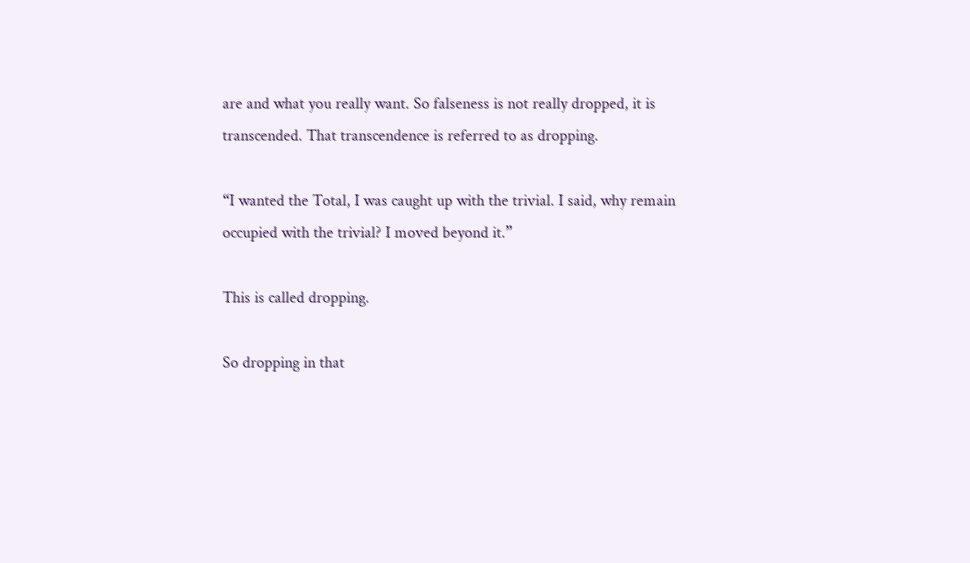are and what you really want. So falseness is not really dropped, it is transcended. That transcendence is referred to as dropping.

“I wanted the Total, I was caught up with the trivial. I said, why remain occupied with the trivial? I moved beyond it.”

This is called dropping.

So dropping in that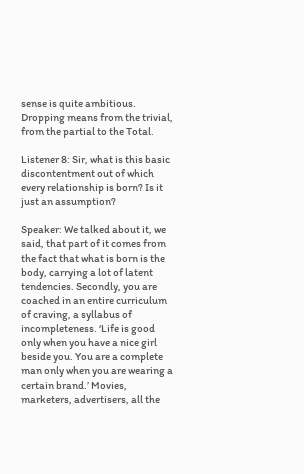sense is quite ambitious. Dropping means from the trivial, from the partial to the Total.

Listener 8: Sir, what is this basic discontentment out of which every relationship is born? Is it just an assumption?

Speaker: We talked about it, we said, that part of it comes from the fact that what is born is the body, carrying a lot of latent tendencies. Secondly, you are coached in an entire curriculum of craving, a syllabus of incompleteness. ‘Life is good only when you have a nice girl beside you. You are a complete man only when you are wearing a certain brand.’ Movies, marketers, advertisers, all the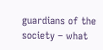guardians of the society – what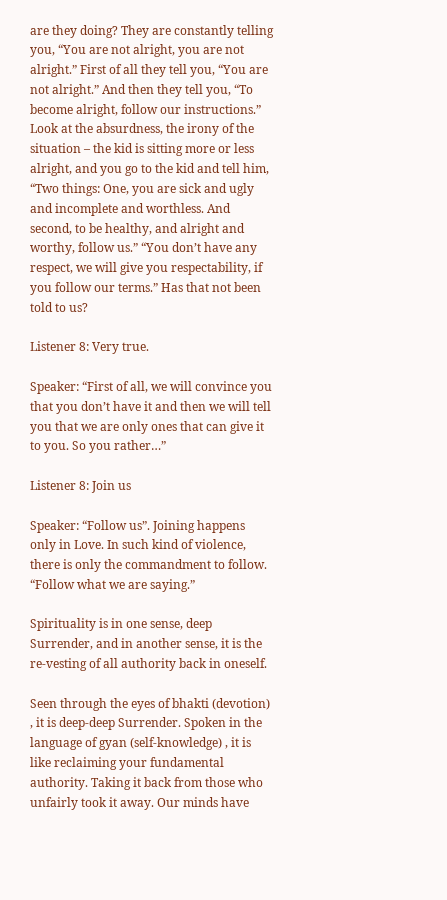are they doing? They are constantly telling you, “You are not alright, you are not alright.” First of all they tell you, “You are not alright.” And then they tell you, “To become alright, follow our instructions.” Look at the absurdness, the irony of the situation – the kid is sitting more or less alright, and you go to the kid and tell him, “Two things: One, you are sick and ugly and incomplete and worthless. And second, to be healthy, and alright and worthy, follow us.” “You don’t have any respect, we will give you respectability, if you follow our terms.” Has that not been told to us?

Listener 8: Very true.

Speaker: “First of all, we will convince you that you don’t have it and then we will tell you that we are only ones that can give it to you. So you rather…”

Listener 8: Join us

Speaker: “Follow us”. Joining happens only in Love. In such kind of violence, there is only the commandment to follow. “Follow what we are saying.”

Spirituality is in one sense, deep Surrender, and in another sense, it is the re-vesting of all authority back in oneself.

Seen through the eyes of bhakti (devotion) , it is deep-deep Surrender. Spoken in the language of gyan (self-knowledge) , it is like reclaiming your fundamental authority. Taking it back from those who unfairly took it away. Our minds have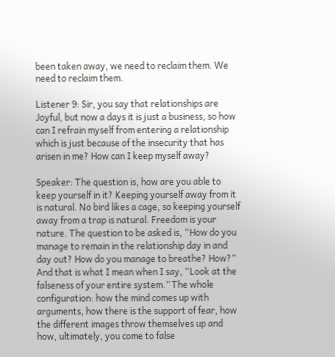been taken away, we need to reclaim them. We need to reclaim them.

Listener 9: Sir, you say that relationships are Joyful, but now a days it is just a business, so how can I refrain myself from entering a relationship which is just because of the insecurity that has arisen in me? How can I keep myself away?

Speaker: The question is, how are you able to keep yourself in it? Keeping yourself away from it is natural. No bird likes a cage, so keeping yourself away from a trap is natural. Freedom is your nature. The question to be asked is, “How do you manage to remain in the relationship day in and day out? How do you manage to breathe? How?” And that is what I mean when I say, “Look at the falseness of your entire system.” The whole configuration: how the mind comes up with arguments, how there is the support of fear, how the different images throw themselves up and how, ultimately, you come to false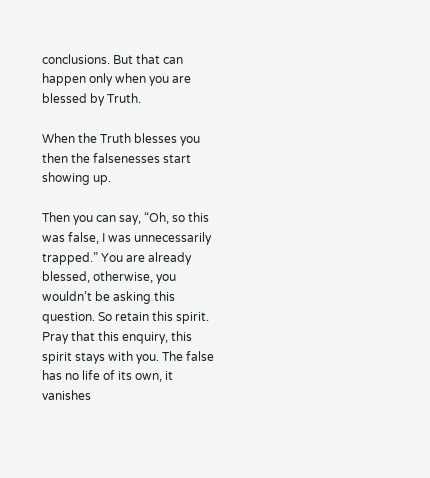conclusions. But that can happen only when you are blessed by Truth.

When the Truth blesses you then the falsenesses start showing up.

Then you can say, “Oh, so this was false, I was unnecessarily trapped.” You are already blessed, otherwise, you wouldn’t be asking this question. So retain this spirit. Pray that this enquiry, this spirit stays with you. The false has no life of its own, it vanishes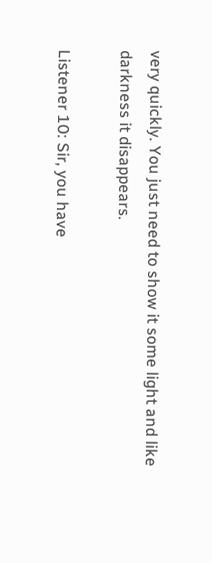very quickly. You just need to show it some light and like darkness it disappears.

Listener 10: Sir, you have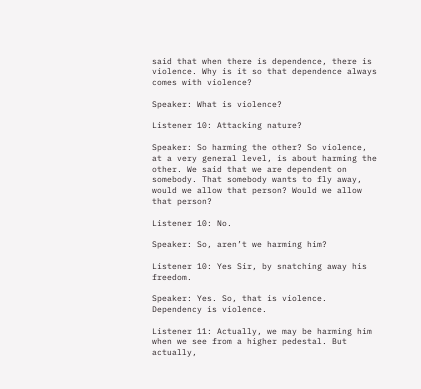said that when there is dependence, there is violence. Why is it so that dependence always comes with violence?

Speaker: What is violence?

Listener 10: Attacking nature?

Speaker: So harming the other? So violence, at a very general level, is about harming the other. We said that we are dependent on somebody. That somebody wants to fly away, would we allow that person? Would we allow that person?

Listener 10: No.

Speaker: So, aren’t we harming him?

Listener 10: Yes Sir, by snatching away his freedom.

Speaker: Yes. So, that is violence. Dependency is violence.

Listener 11: Actually, we may be harming him when we see from a higher pedestal. But actually,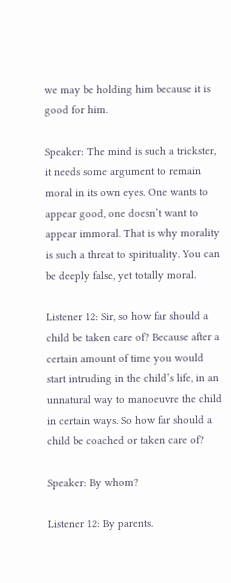we may be holding him because it is good for him.

Speaker: The mind is such a trickster, it needs some argument to remain moral in its own eyes. One wants to appear good, one doesn’t want to appear immoral. That is why morality is such a threat to spirituality. You can be deeply false, yet totally moral.

Listener 12: Sir, so how far should a child be taken care of? Because after a certain amount of time you would start intruding in the child’s life, in an unnatural way to manoeuvre the child in certain ways. So how far should a child be coached or taken care of?

Speaker: By whom?

Listener 12: By parents.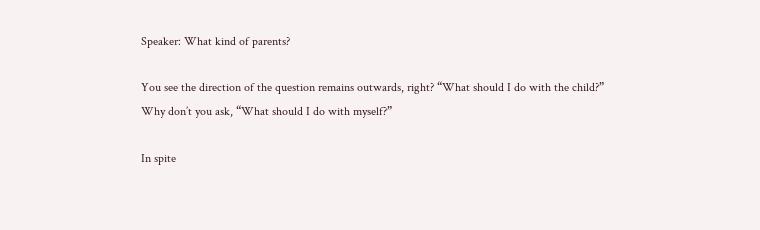Speaker: What kind of parents?

You see the direction of the question remains outwards, right? “What should I do with the child?” Why don’t you ask, “What should I do with myself?”

In spite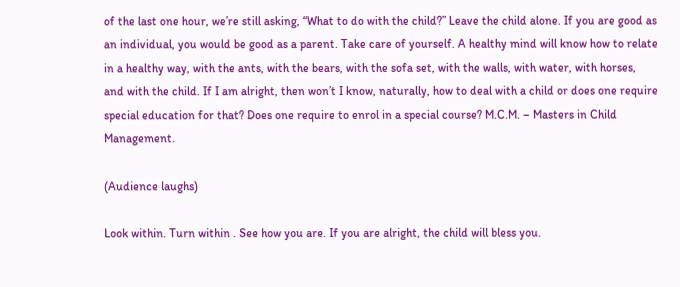of the last one hour, we’re still asking, “What to do with the child?” Leave the child alone. If you are good as an individual, you would be good as a parent. Take care of yourself. A healthy mind will know how to relate in a healthy way, with the ants, with the bears, with the sofa set, with the walls, with water, with horses, and with the child. If I am alright, then won’t I know, naturally, how to deal with a child or does one require special education for that? Does one require to enrol in a special course? M.C.M. – Masters in Child Management.

(Audience laughs)

Look within. Turn within . See how you are. If you are alright, the child will bless you.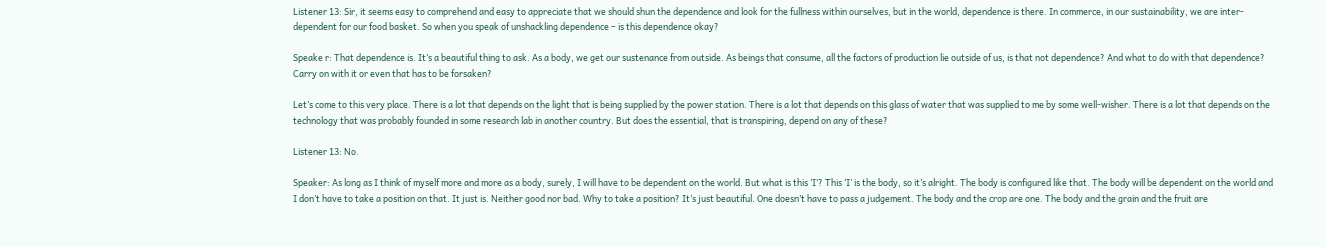Listener 13: Sir, it seems easy to comprehend and easy to appreciate that we should shun the dependence and look for the fullness within ourselves, but in the world, dependence is there. In commerce, in our sustainability, we are inter-dependent for our food basket. So when you speak of unshackling dependence – is this dependence okay?

Speake r: That dependence is. It’s a beautiful thing to ask. As a body, we get our sustenance from outside. As beings that consume, all the factors of production lie outside of us, is that not dependence? And what to do with that dependence? Carry on with it or even that has to be forsaken?

Let’s come to this very place. There is a lot that depends on the light that is being supplied by the power station. There is a lot that depends on this glass of water that was supplied to me by some well-wisher. There is a lot that depends on the technology that was probably founded in some research lab in another country. But does the essential, that is transpiring, depend on any of these?

Listener 13: No.

Speaker: As long as I think of myself more and more as a body, surely, I will have to be dependent on the world. But what is this ‘I’? This ‘I’ is the body, so it’s alright. The body is configured like that. The body will be dependent on the world and I don’t have to take a position on that. It just is. Neither good nor bad. Why to take a position? It’s just beautiful. One doesn’t have to pass a judgement. The body and the crop are one. The body and the grain and the fruit are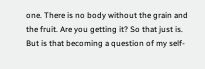one. There is no body without the grain and the fruit. Are you getting it? So that just is. But is that becoming a question of my self-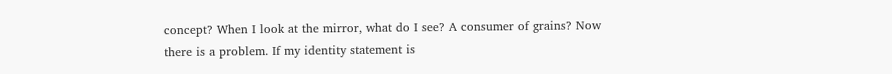concept? When I look at the mirror, what do I see? A consumer of grains? Now there is a problem. If my identity statement is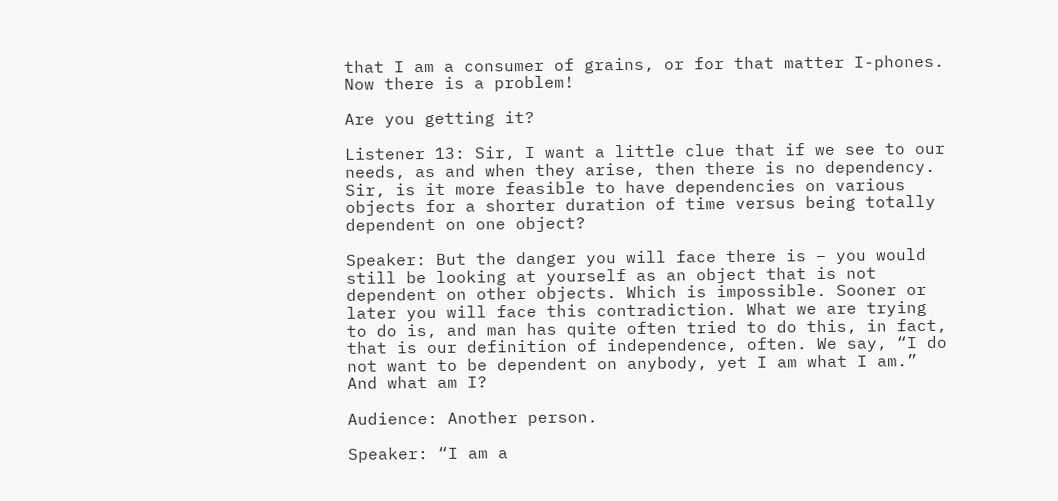that I am a consumer of grains, or for that matter I-phones. Now there is a problem!

Are you getting it?

Listener 13: Sir, I want a little clue that if we see to our needs, as and when they arise, then there is no dependency. Sir, is it more feasible to have dependencies on various objects for a shorter duration of time versus being totally dependent on one object?

Speaker: But the danger you will face there is – you would still be looking at yourself as an object that is not dependent on other objects. Which is impossible. Sooner or later you will face this contradiction. What we are trying to do is, and man has quite often tried to do this, in fact, that is our definition of independence, often. We say, “I do not want to be dependent on anybody, yet I am what I am.” And what am I?

Audience: Another person.

Speaker: “I am a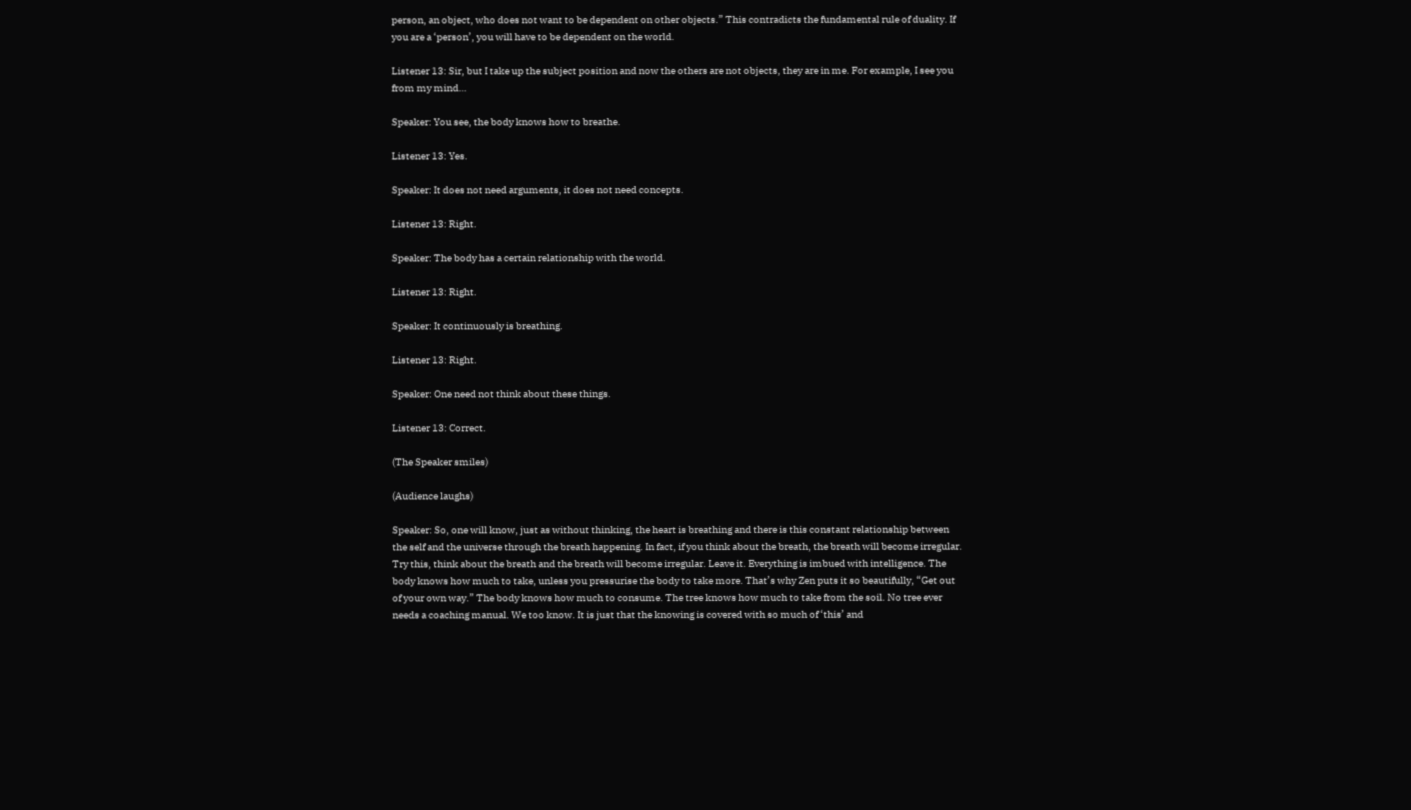person, an object, who does not want to be dependent on other objects.” This contradicts the fundamental rule of duality. If you are a ‘person’, you will have to be dependent on the world.

Listener 13: Sir, but I take up the subject position and now the others are not objects, they are in me. For example, I see you from my mind…

Speaker: You see, the body knows how to breathe.

Listener 13: Yes.

Speaker: It does not need arguments, it does not need concepts.

Listener 13: Right.

Speaker: The body has a certain relationship with the world.

Listener 13: Right.

Speaker: It continuously is breathing.

Listener 13: Right.

Speaker: One need not think about these things.

Listener 13: Correct.

(The Speaker smiles)

(Audience laughs)

Speaker: So, one will know, just as without thinking, the heart is breathing and there is this constant relationship between the self and the universe through the breath happening. In fact, if you think about the breath, the breath will become irregular. Try this, think about the breath and the breath will become irregular. Leave it. Everything is imbued with intelligence. The body knows how much to take, unless you pressurise the body to take more. That’s why Zen puts it so beautifully, “Get out of your own way.” The body knows how much to consume. The tree knows how much to take from the soil. No tree ever needs a coaching manual. We too know. It is just that the knowing is covered with so much of ‘this’ and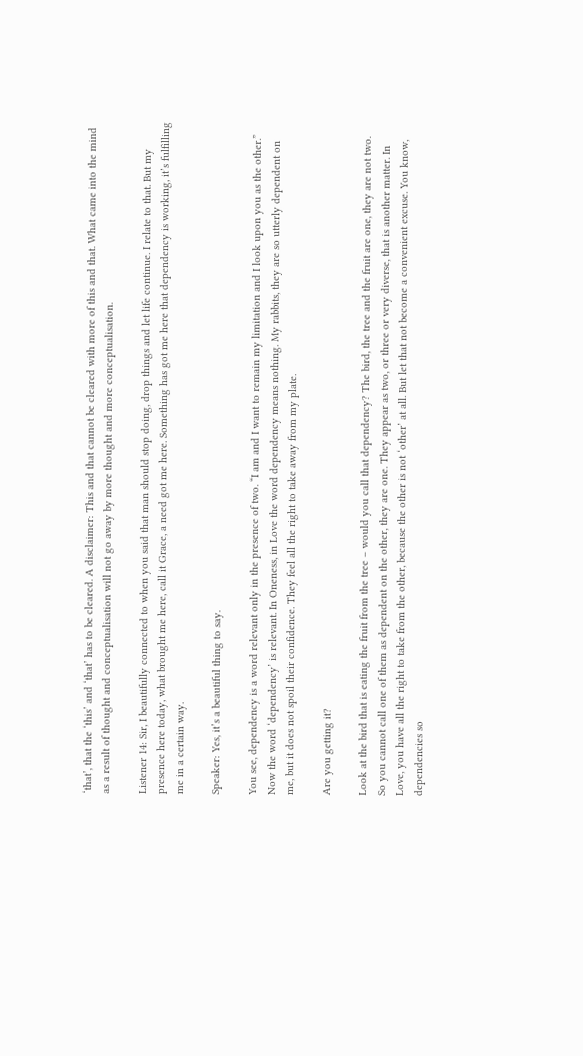‘that’, that the ‘this’ and ‘that’ has to be cleared. A disclaimer: This and that cannot be cleared with more of this and that. What came into the mind as a result of thought and conceptualisation will not go away by more thought and more conceptualisation.

Listener 14: Sir, I beautifully connected to when you said that man should stop doing, drop things and let life continue. I relate to that. But my presence here today, what brought me here, call it Grace, a need got me here. Something has got me here that dependency is working, it’s fulfilling me in a certain way.

Speaker: Yes, it’s a beautiful thing to say.

You see, dependency is a word relevant only in the presence of two. “I am and I want to remain my limitation and I look upon you as the other.” Now the word ‘dependency’ is relevant. In Oneness, in Love the word dependency means nothing. My rabbits, they are so utterly dependent on me, but it does not spoil their confidence. They feel all the right to take away from my plate.

Are you getting it?

Look at the bird that is eating the fruit from the tree – would you call that dependency? The bird, the tree and the fruit are one, they are not two. So you cannot call one of them as dependent on the other, they are one. They appear as two, or three or very diverse, that is another matter. In Love, you have all the right to take from the other, because the other is not ‘other’ at all. But let that not become a convenient excuse. You know, dependencies so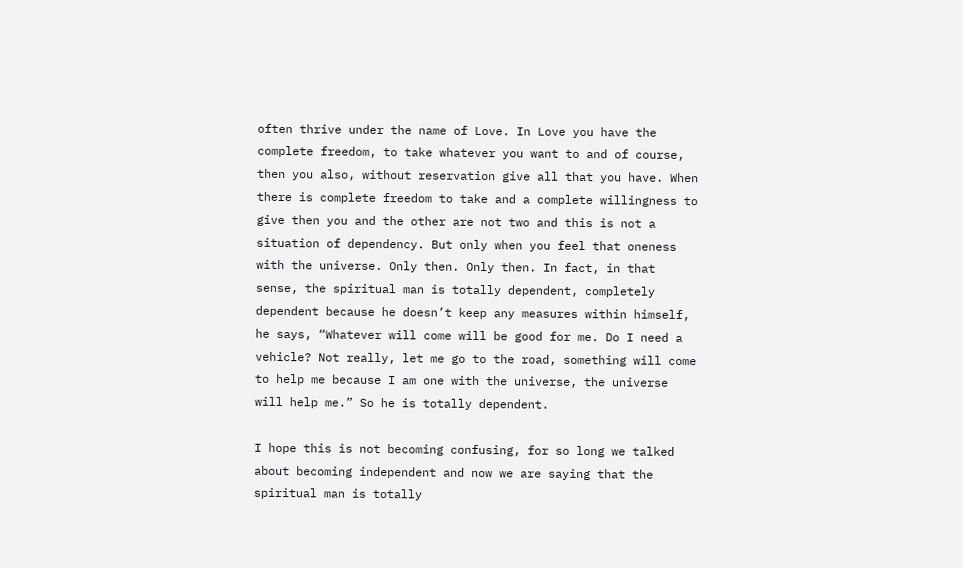often thrive under the name of Love. In Love you have the complete freedom, to take whatever you want to and of course, then you also, without reservation give all that you have. When there is complete freedom to take and a complete willingness to give then you and the other are not two and this is not a situation of dependency. But only when you feel that oneness with the universe. Only then. Only then. In fact, in that sense, the spiritual man is totally dependent, completely dependent because he doesn’t keep any measures within himself, he says, “Whatever will come will be good for me. Do I need a vehicle? Not really, let me go to the road, something will come to help me because I am one with the universe, the universe will help me.” So he is totally dependent.

I hope this is not becoming confusing, for so long we talked about becoming independent and now we are saying that the spiritual man is totally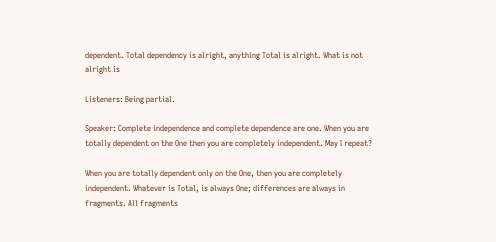dependent. Total dependency is alright, anything Total is alright. What is not alright is

Listeners: Being partial.

Speaker: Complete independence and complete dependence are one. When you are totally dependent on the One then you are completely independent. May I repeat?

When you are totally dependent only on the One, then you are completely independent. Whatever is Total, is always One; differences are always in fragments. All fragments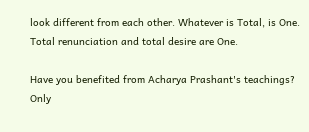look different from each other. Whatever is Total, is One. Total renunciation and total desire are One.

Have you benefited from Acharya Prashant's teachings?
Only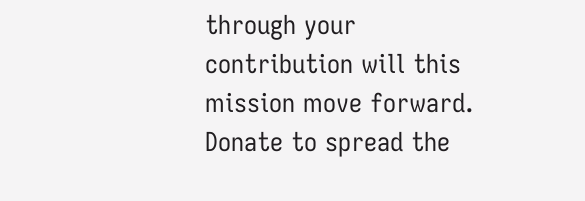through your contribution will this mission move forward.
Donate to spread the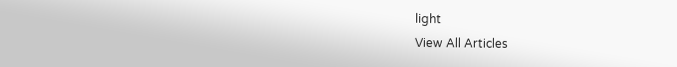light
View All Articles